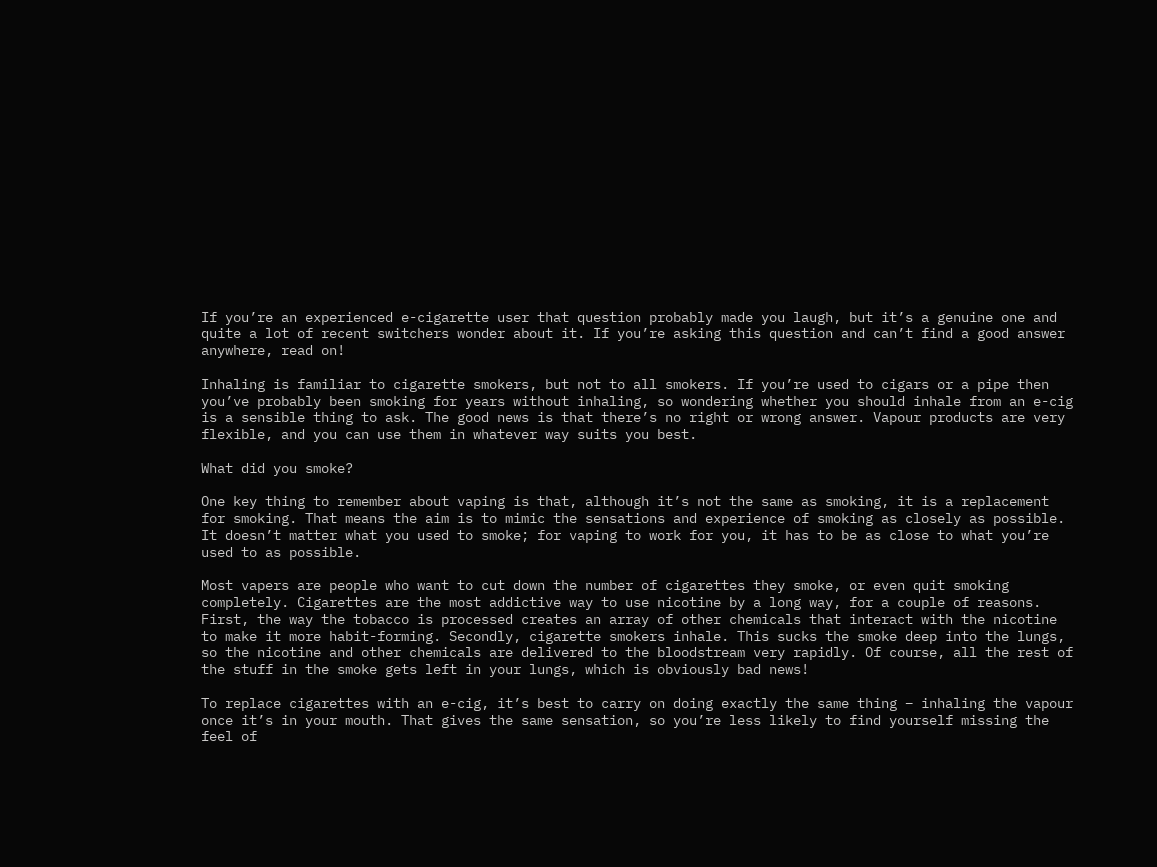If you’re an experienced e-cigarette user that question probably made you laugh, but it’s a genuine one and quite a lot of recent switchers wonder about it. If you’re asking this question and can’t find a good answer anywhere, read on!

Inhaling is familiar to cigarette smokers, but not to all smokers. If you’re used to cigars or a pipe then you’ve probably been smoking for years without inhaling, so wondering whether you should inhale from an e-cig is a sensible thing to ask. The good news is that there’s no right or wrong answer. Vapour products are very flexible, and you can use them in whatever way suits you best.

What did you smoke?

One key thing to remember about vaping is that, although it’s not the same as smoking, it is a replacement for smoking. That means the aim is to mimic the sensations and experience of smoking as closely as possible. It doesn’t matter what you used to smoke; for vaping to work for you, it has to be as close to what you’re used to as possible.

Most vapers are people who want to cut down the number of cigarettes they smoke, or even quit smoking completely. Cigarettes are the most addictive way to use nicotine by a long way, for a couple of reasons. First, the way the tobacco is processed creates an array of other chemicals that interact with the nicotine to make it more habit-forming. Secondly, cigarette smokers inhale. This sucks the smoke deep into the lungs, so the nicotine and other chemicals are delivered to the bloodstream very rapidly. Of course, all the rest of the stuff in the smoke gets left in your lungs, which is obviously bad news!

To replace cigarettes with an e-cig, it’s best to carry on doing exactly the same thing – inhaling the vapour once it’s in your mouth. That gives the same sensation, so you’re less likely to find yourself missing the feel of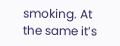smoking. At the same it’s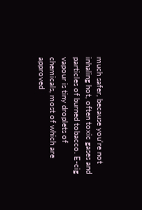much safer, because you’re not inhaling hot, often toxic gases and particles of burned tobacco. E-cig vapour is tiny droplets of chemicals, most of which are approved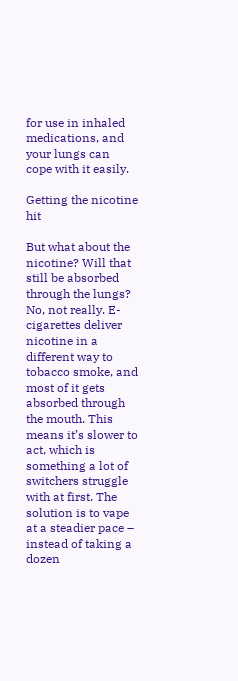for use in inhaled medications, and your lungs can cope with it easily.

Getting the nicotine hit

But what about the nicotine? Will that still be absorbed through the lungs? No, not really. E-cigarettes deliver nicotine in a different way to tobacco smoke, and most of it gets absorbed through the mouth. This means it’s slower to act, which is something a lot of switchers struggle with at first. The solution is to vape at a steadier pace – instead of taking a dozen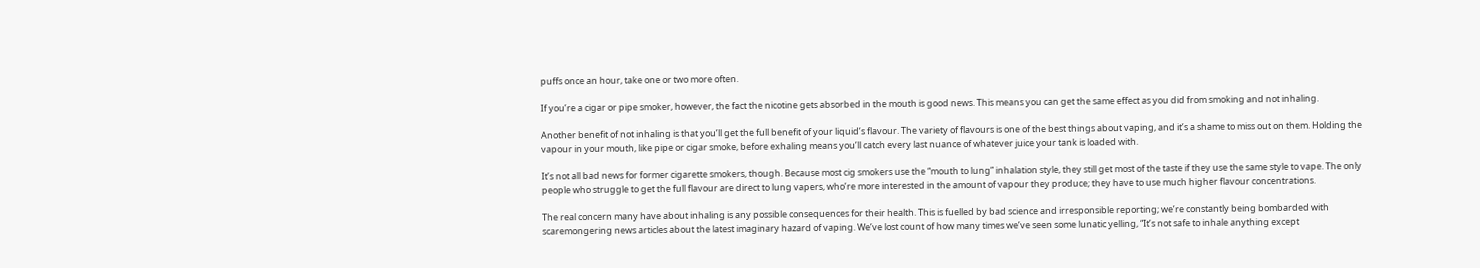puffs once an hour, take one or two more often.

If you’re a cigar or pipe smoker, however, the fact the nicotine gets absorbed in the mouth is good news. This means you can get the same effect as you did from smoking and not inhaling.

Another benefit of not inhaling is that you’ll get the full benefit of your liquid’s flavour. The variety of flavours is one of the best things about vaping, and it’s a shame to miss out on them. Holding the vapour in your mouth, like pipe or cigar smoke, before exhaling means you’ll catch every last nuance of whatever juice your tank is loaded with.

It’s not all bad news for former cigarette smokers, though. Because most cig smokers use the “mouth to lung” inhalation style, they still get most of the taste if they use the same style to vape. The only people who struggle to get the full flavour are direct to lung vapers, who’re more interested in the amount of vapour they produce; they have to use much higher flavour concentrations.

The real concern many have about inhaling is any possible consequences for their health. This is fuelled by bad science and irresponsible reporting; we’re constantly being bombarded with scaremongering news articles about the latest imaginary hazard of vaping. We’ve lost count of how many times we’ve seen some lunatic yelling, “It’s not safe to inhale anything except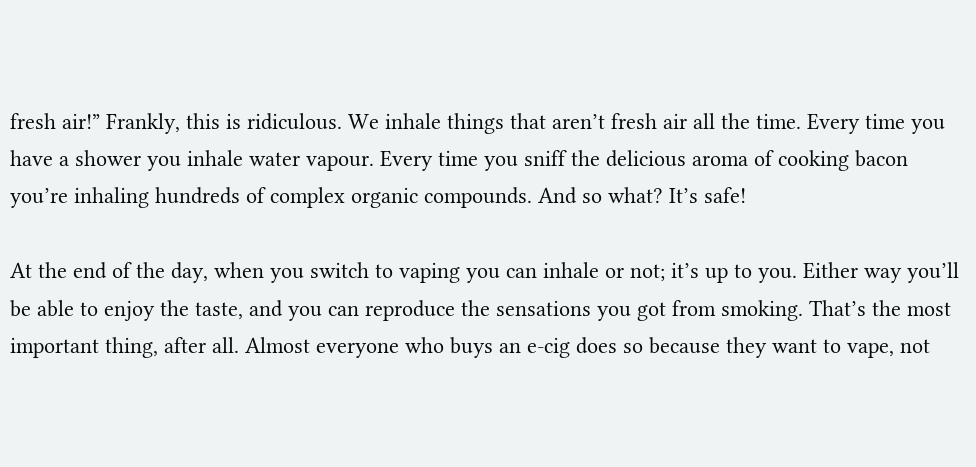fresh air!” Frankly, this is ridiculous. We inhale things that aren’t fresh air all the time. Every time you have a shower you inhale water vapour. Every time you sniff the delicious aroma of cooking bacon you’re inhaling hundreds of complex organic compounds. And so what? It’s safe!

At the end of the day, when you switch to vaping you can inhale or not; it’s up to you. Either way you’ll be able to enjoy the taste, and you can reproduce the sensations you got from smoking. That’s the most important thing, after all. Almost everyone who buys an e-cig does so because they want to vape, not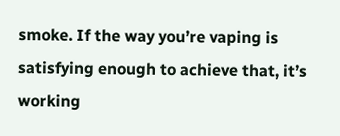smoke. If the way you’re vaping is satisfying enough to achieve that, it’s working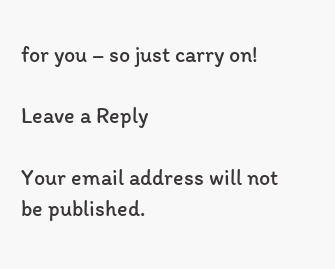for you – so just carry on!

Leave a Reply

Your email address will not be published.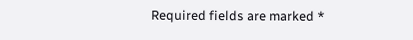Required fields are marked *